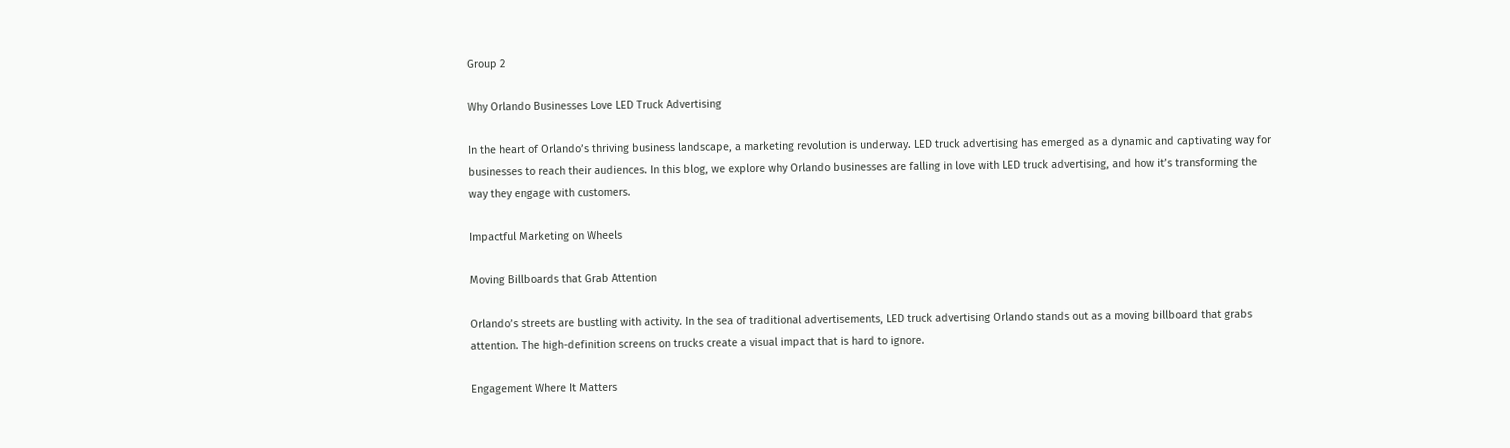Group 2

Why Orlando Businesses Love LED Truck Advertising

In the heart of Orlando’s thriving business landscape, a marketing revolution is underway. LED truck advertising has emerged as a dynamic and captivating way for businesses to reach their audiences. In this blog, we explore why Orlando businesses are falling in love with LED truck advertising, and how it’s transforming the way they engage with customers.

Impactful Marketing on Wheels

Moving Billboards that Grab Attention

Orlando’s streets are bustling with activity. In the sea of traditional advertisements, LED truck advertising Orlando stands out as a moving billboard that grabs attention. The high-definition screens on trucks create a visual impact that is hard to ignore.

Engagement Where It Matters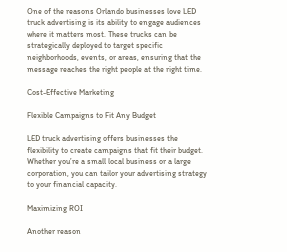One of the reasons Orlando businesses love LED truck advertising is its ability to engage audiences where it matters most. These trucks can be strategically deployed to target specific neighborhoods, events, or areas, ensuring that the message reaches the right people at the right time.

Cost-Effective Marketing

Flexible Campaigns to Fit Any Budget

LED truck advertising offers businesses the flexibility to create campaigns that fit their budget. Whether you’re a small local business or a large corporation, you can tailor your advertising strategy to your financial capacity.

Maximizing ROI

Another reason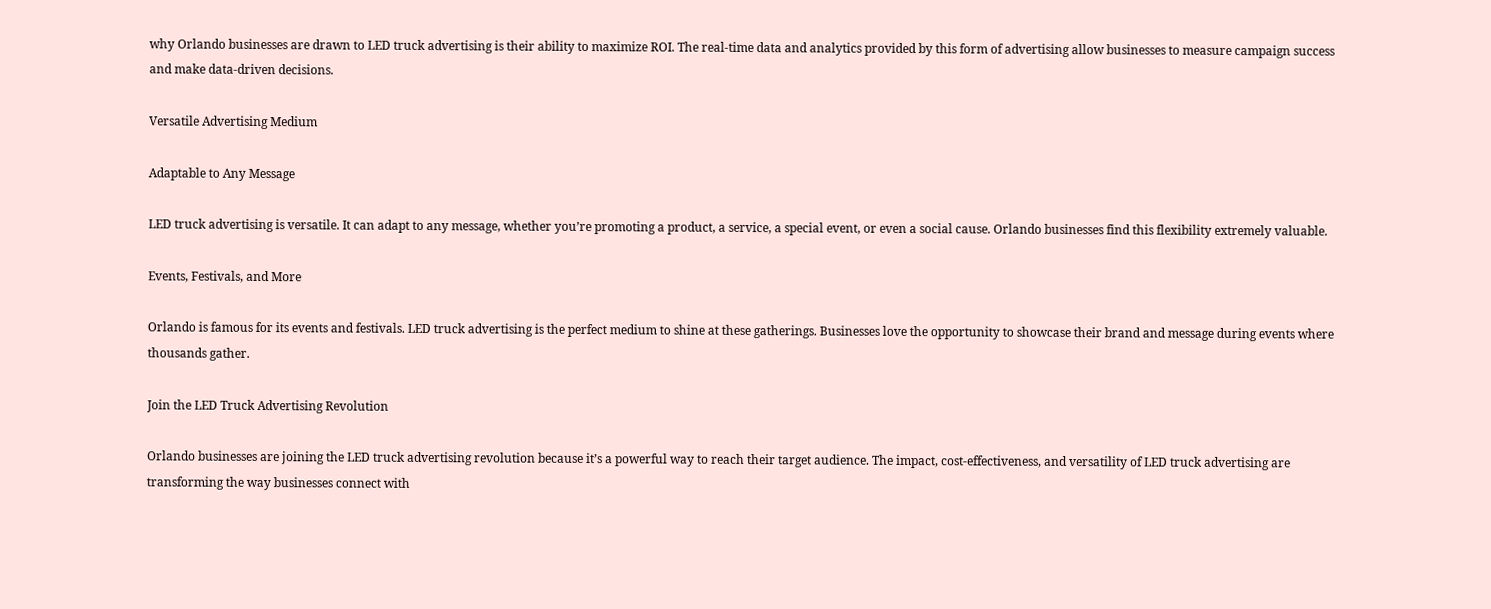why Orlando businesses are drawn to LED truck advertising is their ability to maximize ROI. The real-time data and analytics provided by this form of advertising allow businesses to measure campaign success and make data-driven decisions.

Versatile Advertising Medium

Adaptable to Any Message

LED truck advertising is versatile. It can adapt to any message, whether you’re promoting a product, a service, a special event, or even a social cause. Orlando businesses find this flexibility extremely valuable.

Events, Festivals, and More

Orlando is famous for its events and festivals. LED truck advertising is the perfect medium to shine at these gatherings. Businesses love the opportunity to showcase their brand and message during events where thousands gather.

Join the LED Truck Advertising Revolution

Orlando businesses are joining the LED truck advertising revolution because it’s a powerful way to reach their target audience. The impact, cost-effectiveness, and versatility of LED truck advertising are transforming the way businesses connect with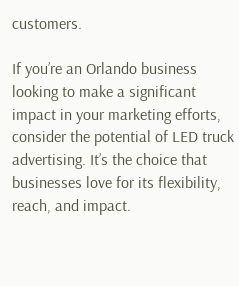customers.

If you’re an Orlando business looking to make a significant impact in your marketing efforts, consider the potential of LED truck advertising. It’s the choice that businesses love for its flexibility, reach, and impact.